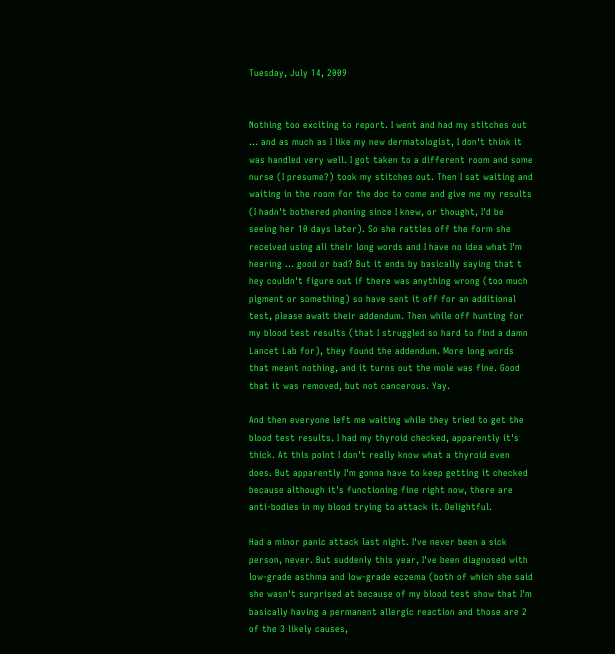Tuesday, July 14, 2009


Nothing too exciting to report. I went and had my stitches out ... and as much as I like my new dermatologist, I don't think it was handled very well. I got taken to a different room and some nurse (I presume?) took my stitches out. Then I sat waiting and waiting in the room for the doc to come and give me my results (I hadn't bothered phoning since I knew, or thought, I'd be seeing her 10 days later). So she rattles off the form she received using all their long words and I have no idea what I'm hearing ... good or bad? But it ends by basically saying that t hey couldn't figure out if there was anything wrong (too much pigment or something) so have sent it off for an additional test, please await their addendum. Then while off hunting for my blood test results (that I struggled so hard to find a damn Lancet Lab for), they found the addendum. More long words that meant nothing, and it turns out the mole was fine. Good that it was removed, but not cancerous. Yay.

And then everyone left me waiting while they tried to get the blood test results. I had my thyroid checked, apparently it's thick. At this point I don't really know what a thyroid even does. But apparently I'm gonna have to keep getting it checked because although it's functioning fine right now, there are anti-bodies in my blood trying to attack it. Delightful.

Had a minor panic attack last night. I've never been a sick person, never. But suddenly this year, I've been diagnosed with low-grade asthma and low-grade eczema (both of which she said she wasn't surprised at because of my blood test show that I'm basically having a permanent allergic reaction and those are 2 of the 3 likely causes,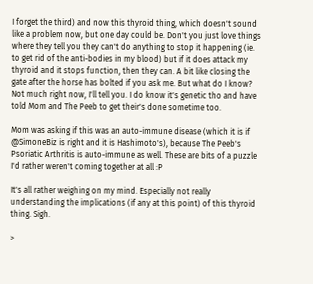I forget the third) and now this thyroid thing, which doesn't sound like a problem now, but one day could be. Don't you just love things where they tell you they can't do anything to stop it happening (ie. to get rid of the anti-bodies in my blood) but if it does attack my thyroid and it stops function, then they can. A bit like closing the gate after the horse has bolted if you ask me. But what do I know? Not much right now, I'll tell you. I do know it's genetic tho and have told Mom and The Peeb to get their's done sometime too.

Mom was asking if this was an auto-immune disease (which it is if @SimoneBiz is right and it is Hashimoto's), because The Peeb's Psoriatic Arthritis is auto-immune as well. These are bits of a puzzle I'd rather weren't coming together at all :P

It's all rather weighing on my mind. Especially not really understanding the implications (if any at this point) of this thyroid thing. Sigh.

>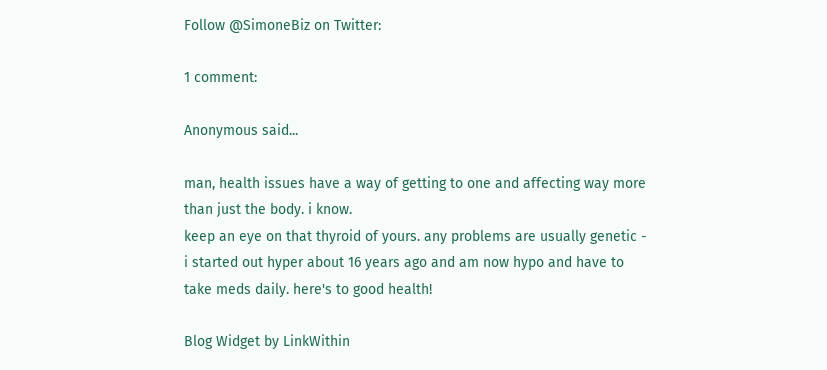Follow @SimoneBiz on Twitter:

1 comment:

Anonymous said...

man, health issues have a way of getting to one and affecting way more than just the body. i know.
keep an eye on that thyroid of yours. any problems are usually genetic - i started out hyper about 16 years ago and am now hypo and have to take meds daily. here's to good health!

Blog Widget by LinkWithin